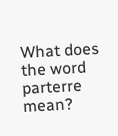What does the word parterre mean?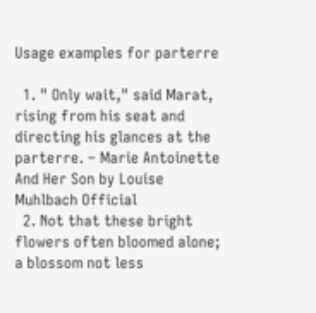Usage examples for parterre

  1. " Only wait," said Marat, rising from his seat and directing his glances at the parterre. – Marie Antoinette And Her Son by Louise Muhlbach Official
  2. Not that these bright flowers often bloomed alone; a blossom not less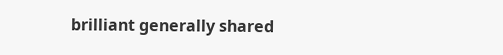brilliant generally shared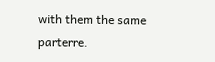with them the same parterre.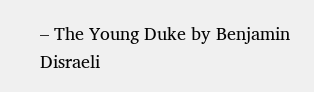– The Young Duke by Benjamin Disraeli